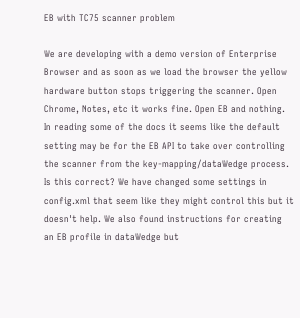EB with TC75 scanner problem

We are developing with a demo version of Enterprise Browser and as soon as we load the browser the yellow hardware button stops triggering the scanner. Open Chrome, Notes, etc it works fine. Open EB and nothing. In reading some of the docs it seems like the default setting may be for the EB API to take over controlling the scanner from the key-mapping/dataWedge process. Is this correct? We have changed some settings in config.xml that seem like they might control this but it doesn't help. We also found instructions for creating an EB profile in dataWedge but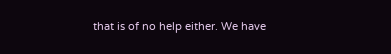that is of no help either. We have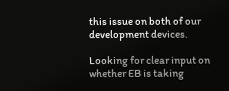this issue on both of our development devices.

Looking for clear input on whether EB is taking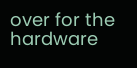over for the hardware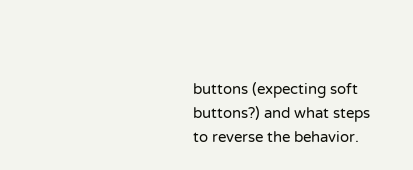buttons (expecting soft buttons?) and what steps to reverse the behavior.